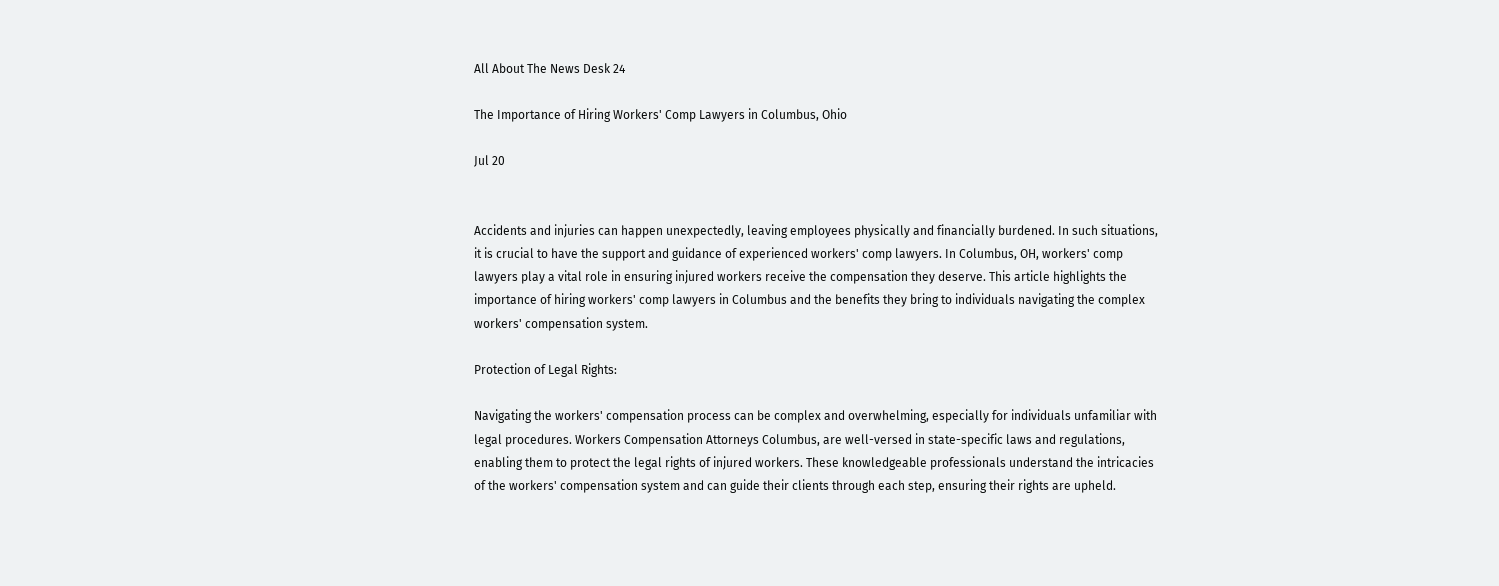All About The News Desk 24

The Importance of Hiring Workers' Comp Lawyers in Columbus, Ohio

Jul 20


Accidents and injuries can happen unexpectedly, leaving employees physically and financially burdened. In such situations, it is crucial to have the support and guidance of experienced workers' comp lawyers. In Columbus, OH, workers' comp lawyers play a vital role in ensuring injured workers receive the compensation they deserve. This article highlights the importance of hiring workers' comp lawyers in Columbus and the benefits they bring to individuals navigating the complex workers' compensation system.

Protection of Legal Rights:

Navigating the workers' compensation process can be complex and overwhelming, especially for individuals unfamiliar with legal procedures. Workers Compensation Attorneys Columbus, are well-versed in state-specific laws and regulations, enabling them to protect the legal rights of injured workers. These knowledgeable professionals understand the intricacies of the workers' compensation system and can guide their clients through each step, ensuring their rights are upheld.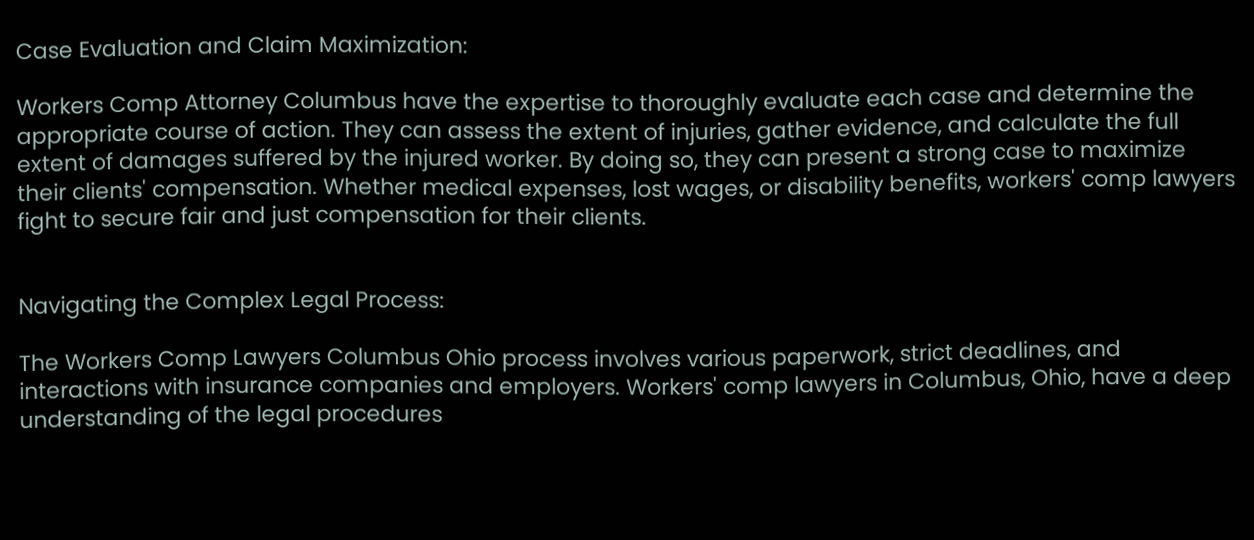Case Evaluation and Claim Maximization:

Workers Comp Attorney Columbus have the expertise to thoroughly evaluate each case and determine the appropriate course of action. They can assess the extent of injuries, gather evidence, and calculate the full extent of damages suffered by the injured worker. By doing so, they can present a strong case to maximize their clients' compensation. Whether medical expenses, lost wages, or disability benefits, workers' comp lawyers fight to secure fair and just compensation for their clients.


Navigating the Complex Legal Process:

The Workers Comp Lawyers Columbus Ohio process involves various paperwork, strict deadlines, and interactions with insurance companies and employers. Workers' comp lawyers in Columbus, Ohio, have a deep understanding of the legal procedures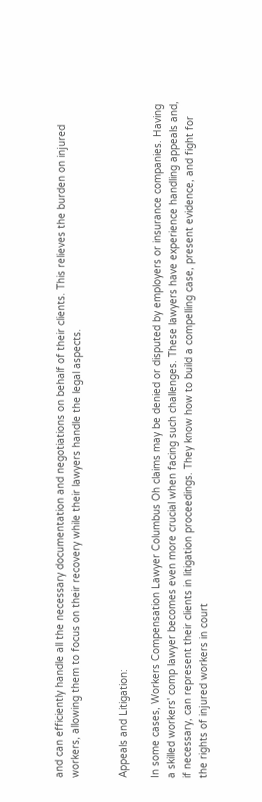and can efficiently handle all the necessary documentation and negotiations on behalf of their clients. This relieves the burden on injured workers, allowing them to focus on their recovery while their lawyers handle the legal aspects.


Appeals and Litigation:

In some cases, Workers Compensation Lawyer Columbus Oh claims may be denied or disputed by employers or insurance companies. Having a skilled workers' comp lawyer becomes even more crucial when facing such challenges. These lawyers have experience handling appeals and, if necessary, can represent their clients in litigation proceedings. They know how to build a compelling case, present evidence, and fight for the rights of injured workers in court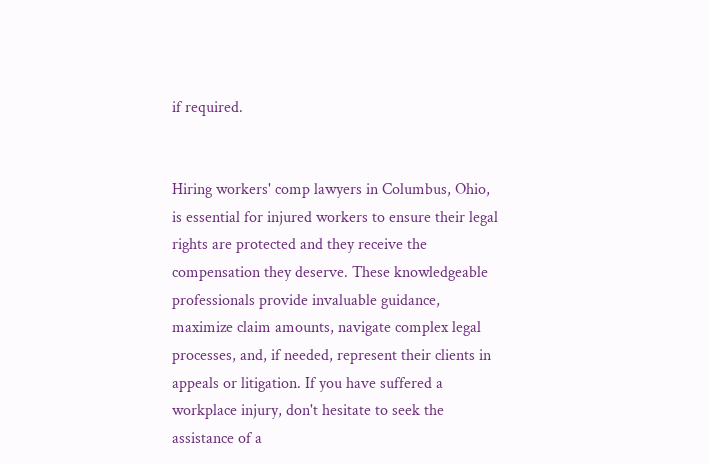if required.


Hiring workers' comp lawyers in Columbus, Ohio, is essential for injured workers to ensure their legal rights are protected and they receive the compensation they deserve. These knowledgeable professionals provide invaluable guidance, maximize claim amounts, navigate complex legal processes, and, if needed, represent their clients in appeals or litigation. If you have suffered a workplace injury, don't hesitate to seek the assistance of a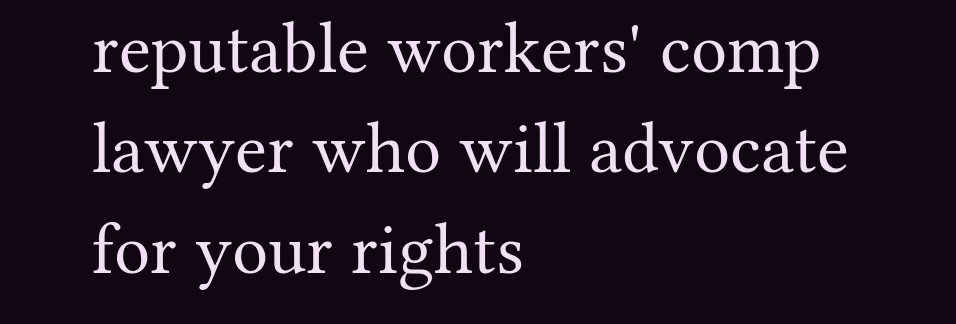reputable workers' comp lawyer who will advocate for your rights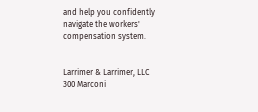and help you confidently navigate the workers' compensation system.


Larrimer & Larrimer, LLC
300 Marconi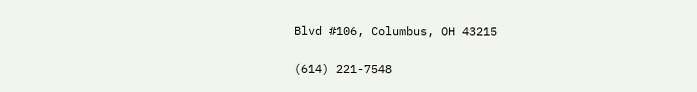Blvd #106, Columbus, OH 43215

(614) 221-7548